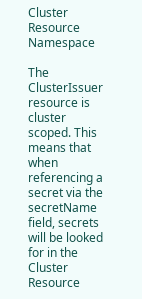Cluster Resource Namespace

The ClusterIssuer resource is cluster scoped. This means that when referencing a secret via the secretName field, secrets will be looked for in the Cluster Resource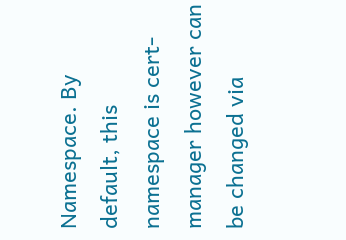Namespace. By default, this namespace is cert-manager however can be changed via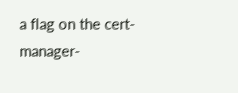a flag on the cert-manager-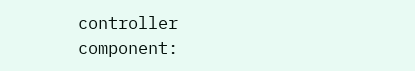controller component: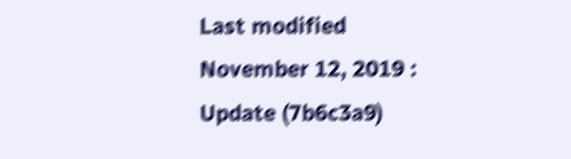Last modified November 12, 2019 : Update (7b6c3a9)